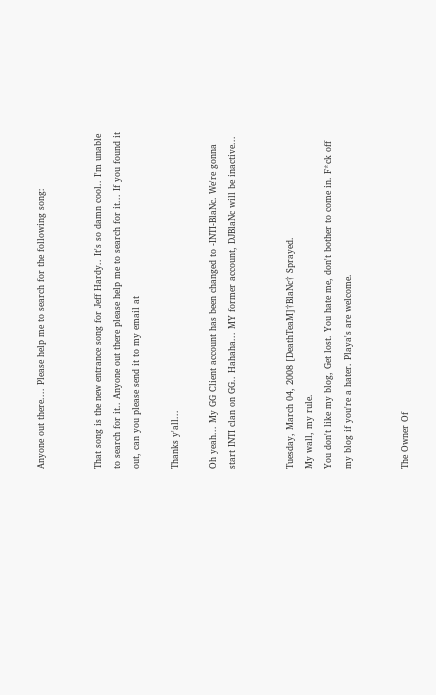Anyone out there.... Please help me to search for the following song:


That song is the new entrance song for Jeff Hardy.. It's so damn cool.. I'm unable to search for it.. Anyone out there please help me to search for it... If you found it out, can you please send it to my email at

Thanks y'all...

Oh yeah... My GG Client account has been changed to -INTI-BlaNc. We're gonna start INTI clan on GG.. Hahaha... MY former account, DJBlaNc will be inactive...


Tuesday, March 04, 2008 [DeathTeaM]†BlaNc† Sprayed.
My wall, my rule.
You don't like my blog, Get lost. You hate me, don't bother to come in. F*ck off my blog if you're a hater. Playa's are welcome.


The Owner Of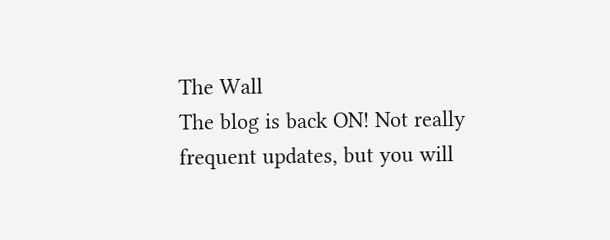The Wall
The blog is back ON! Not really frequent updates, but you will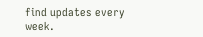find updates every week.